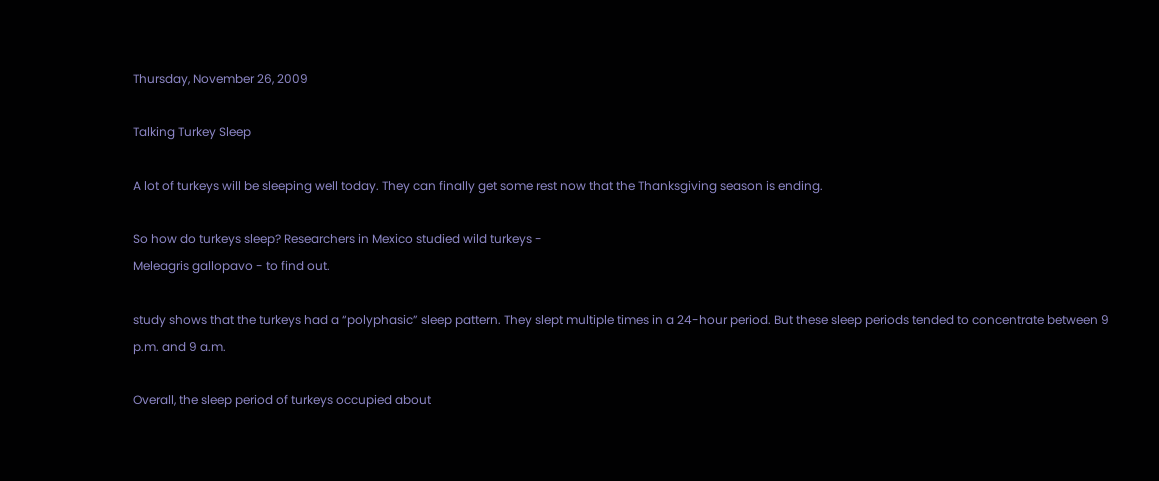Thursday, November 26, 2009

Talking Turkey Sleep

A lot of turkeys will be sleeping well today. They can finally get some rest now that the Thanksgiving season is ending.

So how do turkeys sleep? Researchers in Mexico studied wild turkeys -
Meleagris gallopavo - to find out.

study shows that the turkeys had a “polyphasic” sleep pattern. They slept multiple times in a 24-hour period. But these sleep periods tended to concentrate between 9 p.m. and 9 a.m.

Overall, the sleep period of turkeys occupied about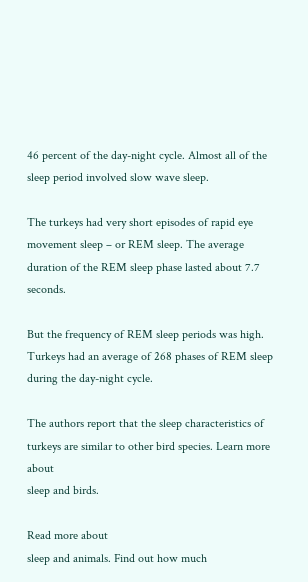46 percent of the day-night cycle. Almost all of the sleep period involved slow wave sleep.

The turkeys had very short episodes of rapid eye movement sleep – or REM sleep. The average duration of the REM sleep phase lasted about 7.7 seconds.

But the frequency of REM sleep periods was high. Turkeys had an average of 268 phases of REM sleep during the day-night cycle.

The authors report that the sleep characteristics of turkeys are similar to other bird species. Learn more about
sleep and birds.

Read more about
sleep and animals. Find out how much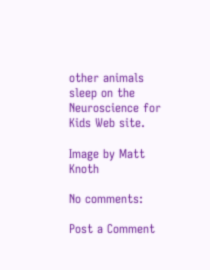other animals sleep on the Neuroscience for Kids Web site.

Image by Matt Knoth

No comments:

Post a Comment